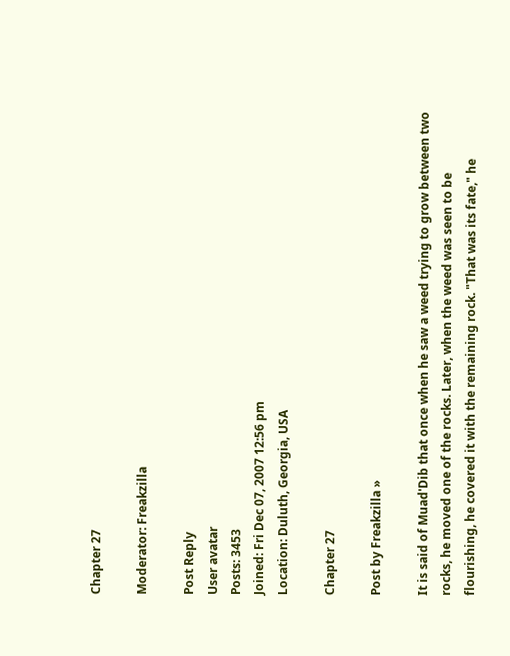Chapter 27

Moderator: Freakzilla

Post Reply
User avatar
Posts: 3453
Joined: Fri Dec 07, 2007 12:56 pm
Location: Duluth, Georgia, USA

Chapter 27

Post by Freakzilla »

It is said of Muad'Dib that once when he saw a weed trying to grow between two
rocks, he moved one of the rocks. Later, when the weed was seen to be
flourishing, he covered it with the remaining rock. "That was its fate," he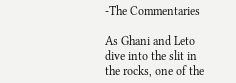-The Commentaries

As Ghani and Leto dive into the slit in the rocks, one of the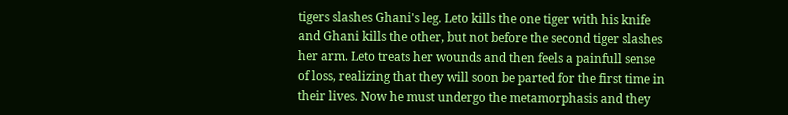tigers slashes Ghani's leg. Leto kills the one tiger with his knife and Ghani kills the other, but not before the second tiger slashes her arm. Leto treats her wounds and then feels a painfull sense of loss, realizing that they will soon be parted for the first time in their lives. Now he must undergo the metamorphasis and they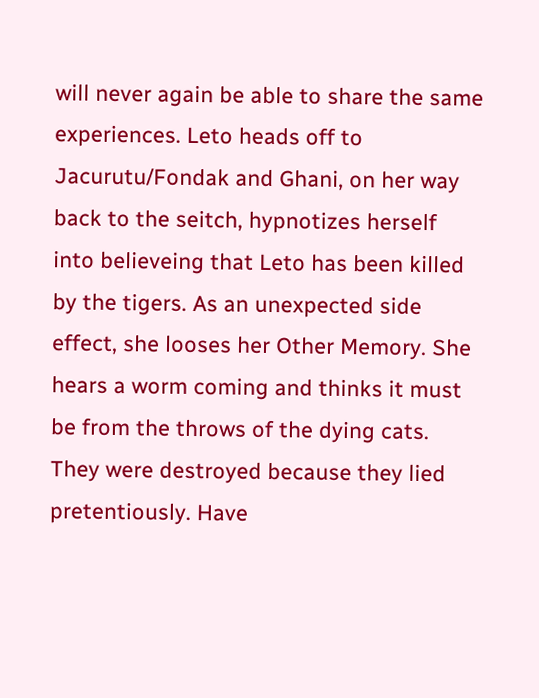will never again be able to share the same experiences. Leto heads off to Jacurutu/Fondak and Ghani, on her way back to the seitch, hypnotizes herself into believeing that Leto has been killed by the tigers. As an unexpected side effect, she looses her Other Memory. She hears a worm coming and thinks it must be from the throws of the dying cats.
They were destroyed because they lied pretentiously. Have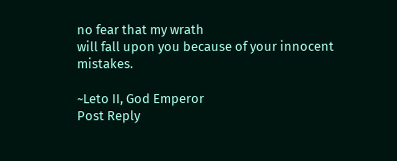no fear that my wrath
will fall upon you because of your innocent mistakes.

~Leto II, God Emperor
Post Reply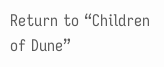Return to “Children of Dune”